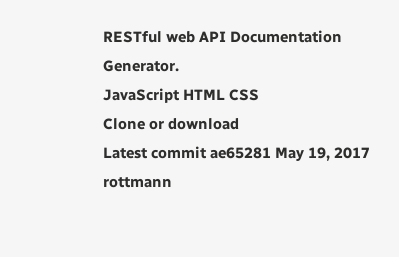RESTful web API Documentation Generator.
JavaScript HTML CSS
Clone or download
Latest commit ae65281 May 19, 2017
rottmann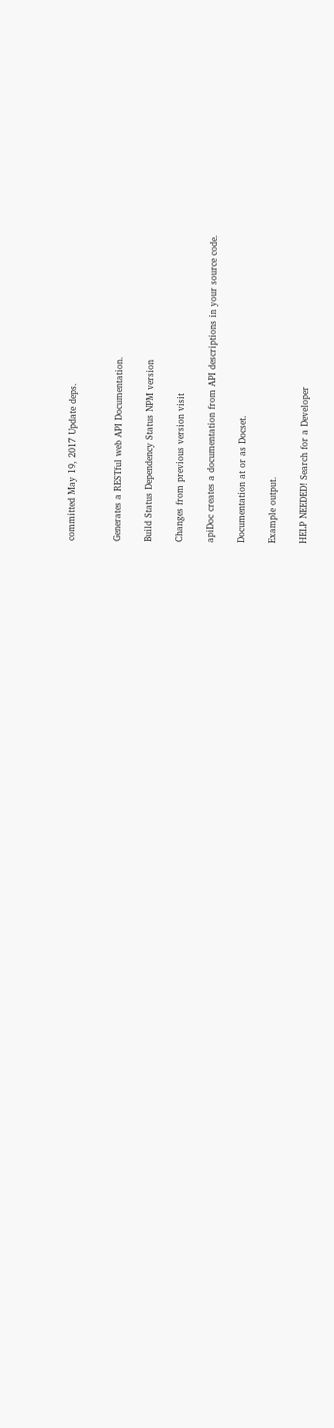committed May 19, 2017 Update deps.


Generates a RESTful web API Documentation.

Build Status Dependency Status NPM version

Changes from previous version visit

apiDoc creates a documentation from API descriptions in your source code.

Documentation at or as Docset.

Example output.

HELP NEEDED! Search for a Developer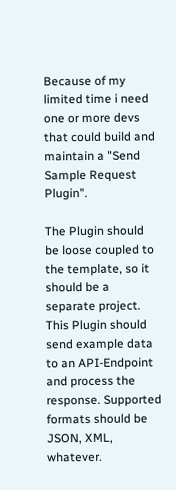Because of my limited time i need one or more devs that could build and maintain a "Send Sample Request Plugin".

The Plugin should be loose coupled to the template, so it should be a separate project. This Plugin should send example data to an API-Endpoint and process the response. Supported formats should be JSON, XML, whatever.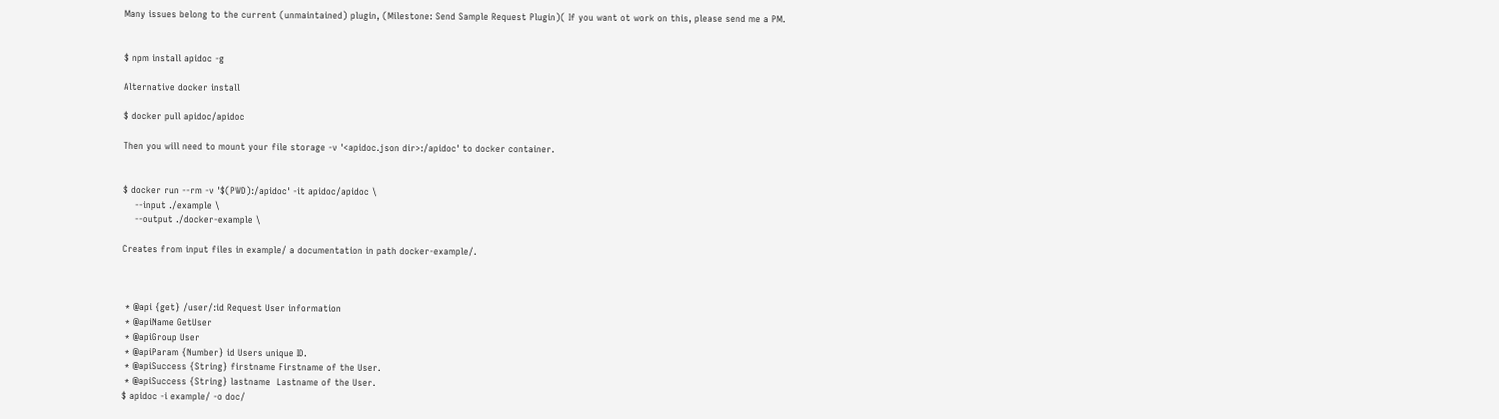Many issues belong to the current (unmaintained) plugin, (Milestone: Send Sample Request Plugin)( If you want ot work on this, please send me a PM.


$ npm install apidoc -g

Alternative docker install

$ docker pull apidoc/apidoc

Then you will need to mount your file storage -v '<apidoc.json dir>:/apidoc' to docker container.


$ docker run --rm -v '$(PWD):/apidoc' -it apidoc/apidoc \
    --input ./example \
    --output ./docker-example \

Creates from input files in example/ a documentation in path docker-example/.



 * @api {get} /user/:id Request User information
 * @apiName GetUser
 * @apiGroup User
 * @apiParam {Number} id Users unique ID.
 * @apiSuccess {String} firstname Firstname of the User.
 * @apiSuccess {String} lastname  Lastname of the User.
$ apidoc -i example/ -o doc/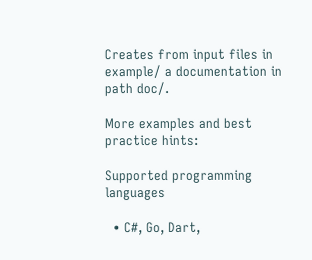Creates from input files in example/ a documentation in path doc/.

More examples and best practice hints:

Supported programming languages

  • C#, Go, Dart,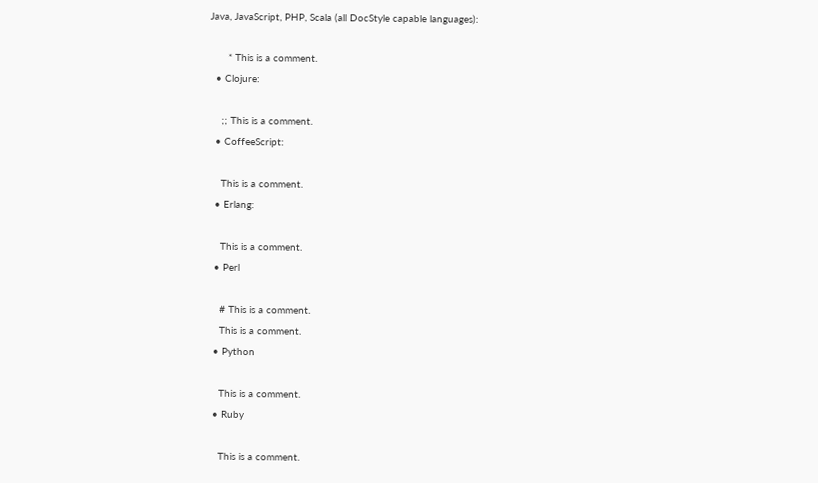Java, JavaScript, PHP, Scala (all DocStyle capable languages):

      * This is a comment.
  • Clojure:

    ;; This is a comment.
  • CoffeeScript:

    This is a comment.
  • Erlang:

    This is a comment.
  • Perl

    # This is a comment.
    This is a comment.
  • Python

    This is a comment.
  • Ruby

    This is a comment.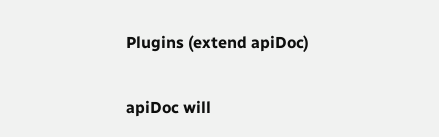Plugins (extend apiDoc)

apiDoc will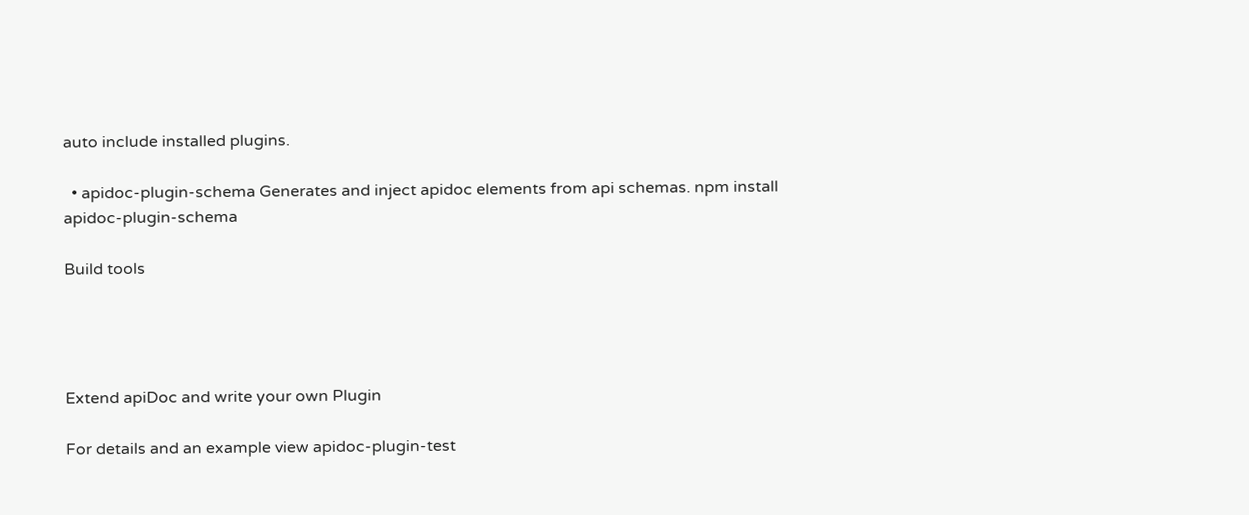auto include installed plugins.

  • apidoc-plugin-schema Generates and inject apidoc elements from api schemas. npm install apidoc-plugin-schema

Build tools




Extend apiDoc and write your own Plugin

For details and an example view apidoc-plugin-test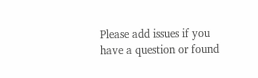Please add issues if you have a question or found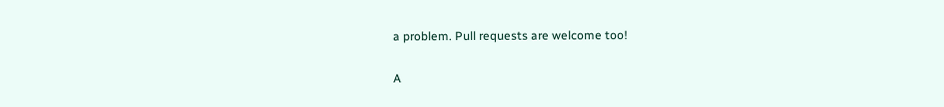a problem. Pull requests are welcome too!

A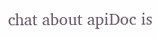chat about apiDoc is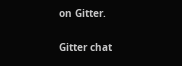on Gitter.

Gitter chat